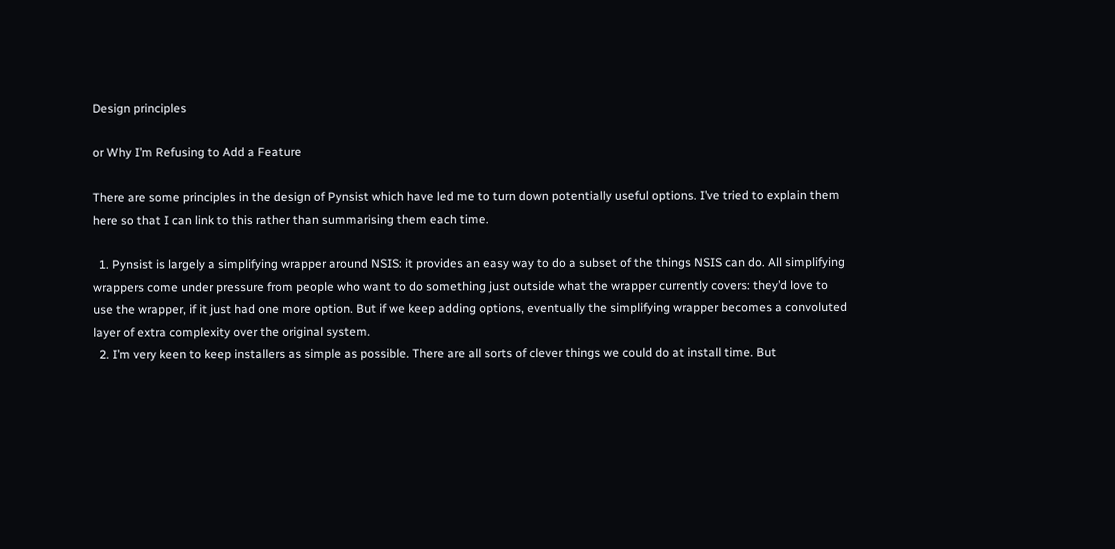Design principles

or Why I’m Refusing to Add a Feature

There are some principles in the design of Pynsist which have led me to turn down potentially useful options. I’ve tried to explain them here so that I can link to this rather than summarising them each time.

  1. Pynsist is largely a simplifying wrapper around NSIS: it provides an easy way to do a subset of the things NSIS can do. All simplifying wrappers come under pressure from people who want to do something just outside what the wrapper currently covers: they’d love to use the wrapper, if it just had one more option. But if we keep adding options, eventually the simplifying wrapper becomes a convoluted layer of extra complexity over the original system.
  2. I’m very keen to keep installers as simple as possible. There are all sorts of clever things we could do at install time. But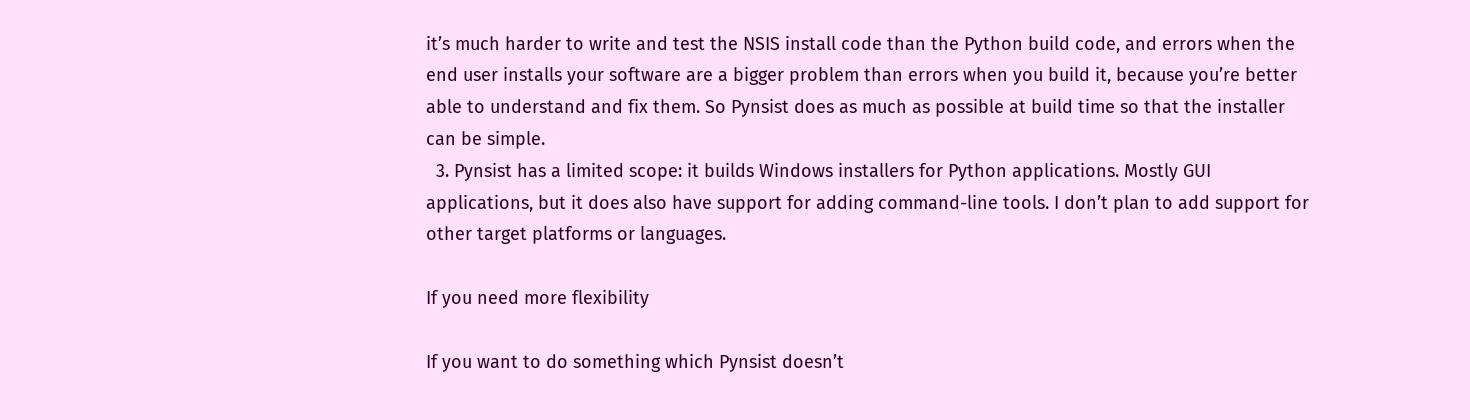it’s much harder to write and test the NSIS install code than the Python build code, and errors when the end user installs your software are a bigger problem than errors when you build it, because you’re better able to understand and fix them. So Pynsist does as much as possible at build time so that the installer can be simple.
  3. Pynsist has a limited scope: it builds Windows installers for Python applications. Mostly GUI applications, but it does also have support for adding command-line tools. I don’t plan to add support for other target platforms or languages.

If you need more flexibility

If you want to do something which Pynsist doesn’t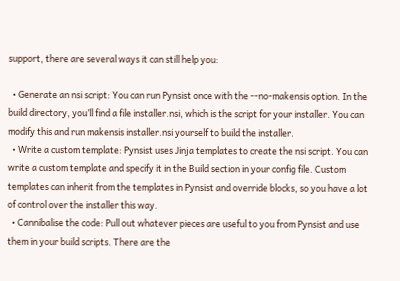support, there are several ways it can still help you:

  • Generate an nsi script: You can run Pynsist once with the --no-makensis option. In the build directory, you’ll find a file installer.nsi, which is the script for your installer. You can modify this and run makensis installer.nsi yourself to build the installer.
  • Write a custom template: Pynsist uses Jinja templates to create the nsi script. You can write a custom template and specify it in the Build section in your config file. Custom templates can inherit from the templates in Pynsist and override blocks, so you have a lot of control over the installer this way.
  • Cannibalise the code: Pull out whatever pieces are useful to you from Pynsist and use them in your build scripts. There are the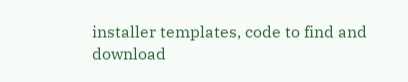installer templates, code to find and download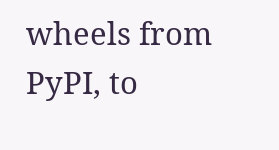wheels from PyPI, to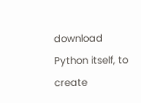download Python itself, to create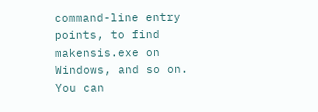command-line entry points, to find makensis.exe on Windows, and so on. You can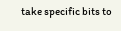take specific bits to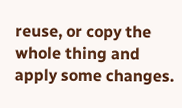reuse, or copy the whole thing and apply some changes.